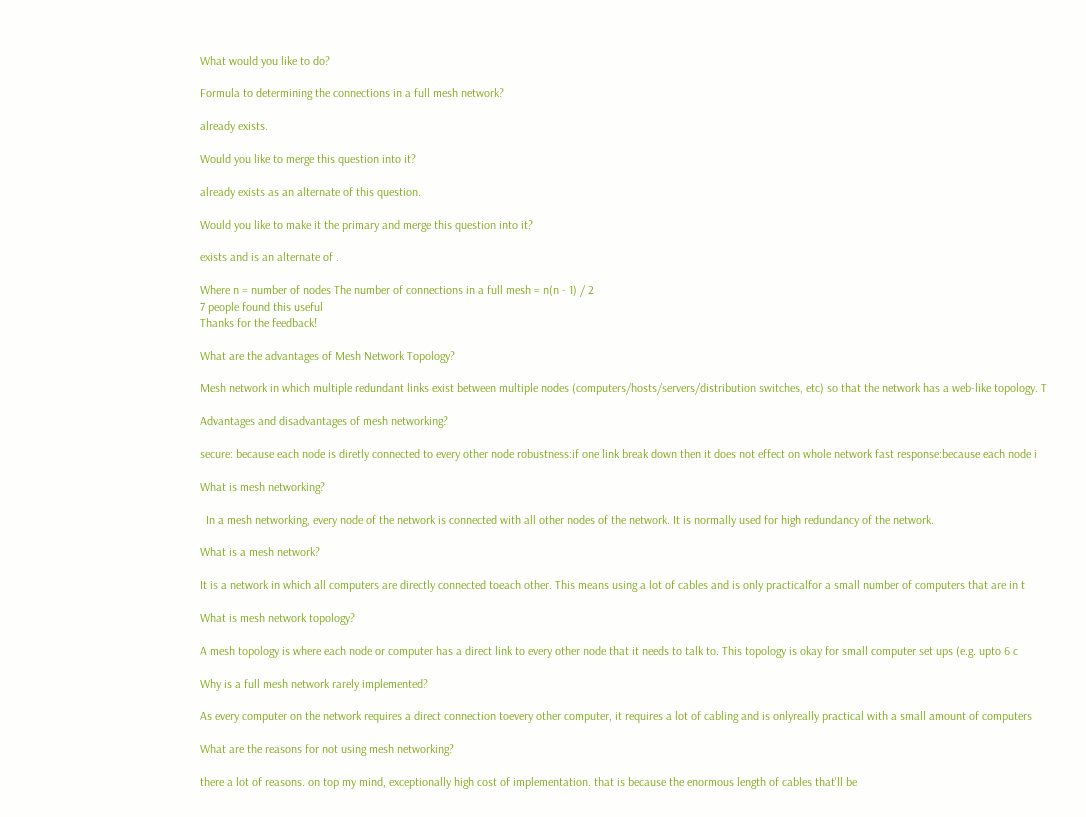What would you like to do?

Formula to determining the connections in a full mesh network?

already exists.

Would you like to merge this question into it?

already exists as an alternate of this question.

Would you like to make it the primary and merge this question into it?

exists and is an alternate of .

Where n = number of nodes The number of connections in a full mesh = n(n - 1) / 2
7 people found this useful
Thanks for the feedback!

What are the advantages of Mesh Network Topology?

Mesh network in which multiple redundant links exist between multiple nodes (computers/hosts/servers/distribution switches, etc) so that the network has a web-like topology. T

Advantages and disadvantages of mesh networking?

secure: because each node is diretly connected to every other node robustness:if one link break down then it does not effect on whole network fast response:because each node i

What is mesh networking?

  In a mesh networking, every node of the network is connected with all other nodes of the network. It is normally used for high redundancy of the network.

What is a mesh network?

It is a network in which all computers are directly connected toeach other. This means using a lot of cables and is only practicalfor a small number of computers that are in t

What is mesh network topology?

A mesh topology is where each node or computer has a direct link to every other node that it needs to talk to. This topology is okay for small computer set ups (e.g. upto 6 c

Why is a full mesh network rarely implemented?

As every computer on the network requires a direct connection toevery other computer, it requires a lot of cabling and is onlyreally practical with a small amount of computers

What are the reasons for not using mesh networking?

there a lot of reasons. on top my mind, exceptionally high cost of implementation. that is because the enormous length of cables that'll be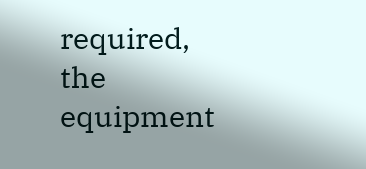required, the equipment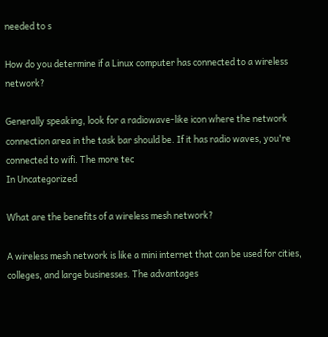needed to s

How do you determine if a Linux computer has connected to a wireless network?

Generally speaking, look for a radiowave-like icon where the network connection area in the task bar should be. If it has radio waves, you're connected to wifi. The more tec
In Uncategorized

What are the benefits of a wireless mesh network?

A wireless mesh network is like a mini internet that can be used for cities, colleges, and large businesses. The advantages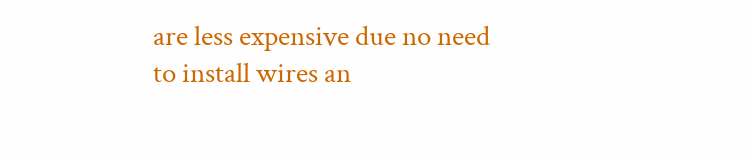are less expensive due no need to install wires an